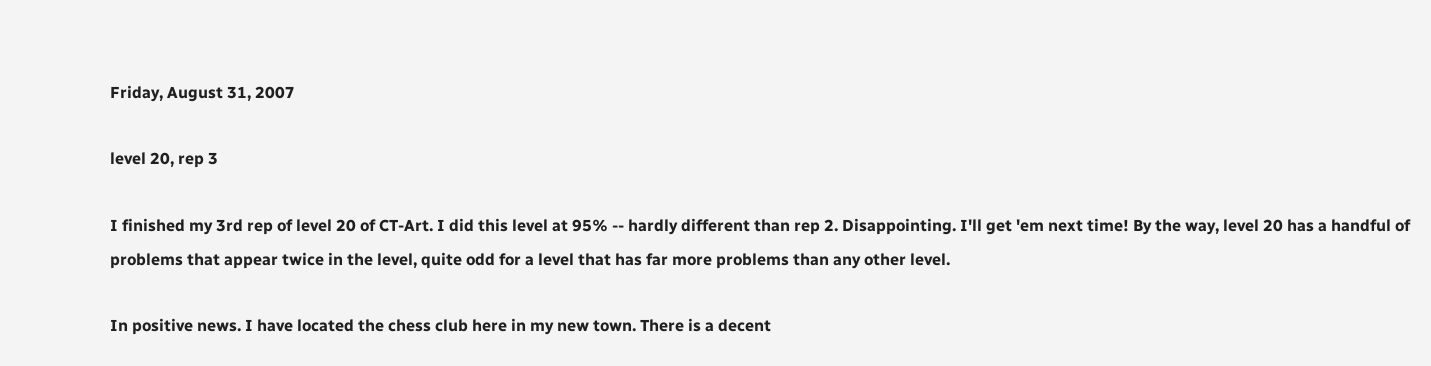Friday, August 31, 2007

level 20, rep 3

I finished my 3rd rep of level 20 of CT-Art. I did this level at 95% -- hardly different than rep 2. Disappointing. I'll get 'em next time! By the way, level 20 has a handful of problems that appear twice in the level, quite odd for a level that has far more problems than any other level.

In positive news. I have located the chess club here in my new town. There is a decent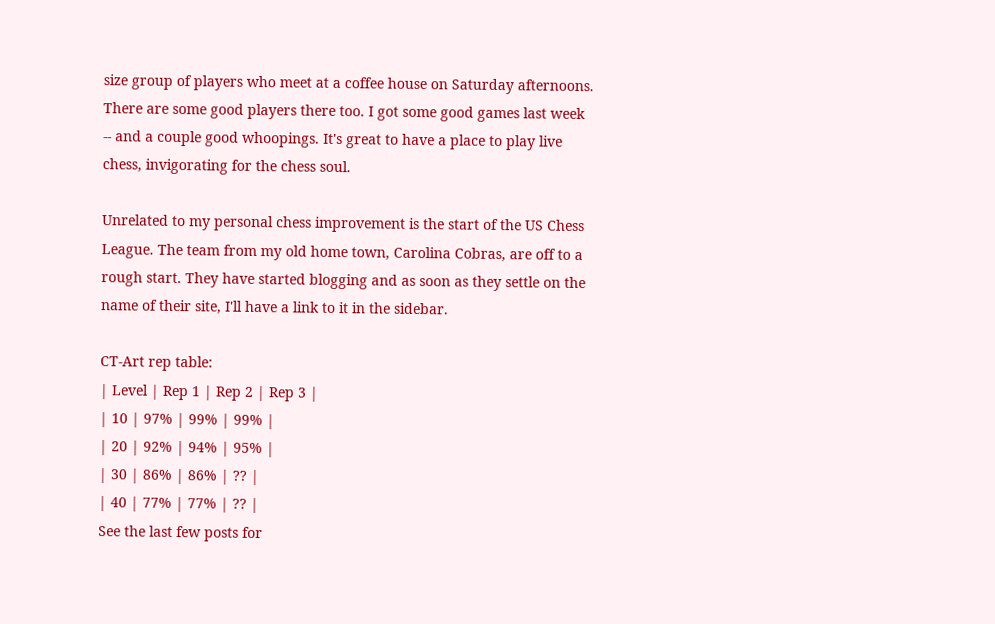size group of players who meet at a coffee house on Saturday afternoons. There are some good players there too. I got some good games last week -- and a couple good whoopings. It's great to have a place to play live chess, invigorating for the chess soul.

Unrelated to my personal chess improvement is the start of the US Chess League. The team from my old home town, Carolina Cobras, are off to a rough start. They have started blogging and as soon as they settle on the name of their site, I'll have a link to it in the sidebar.

CT-Art rep table:
| Level | Rep 1 | Rep 2 | Rep 3 |
| 10 | 97% | 99% | 99% |
| 20 | 92% | 94% | 95% |
| 30 | 86% | 86% | ?? |
| 40 | 77% | 77% | ?? |
See the last few posts for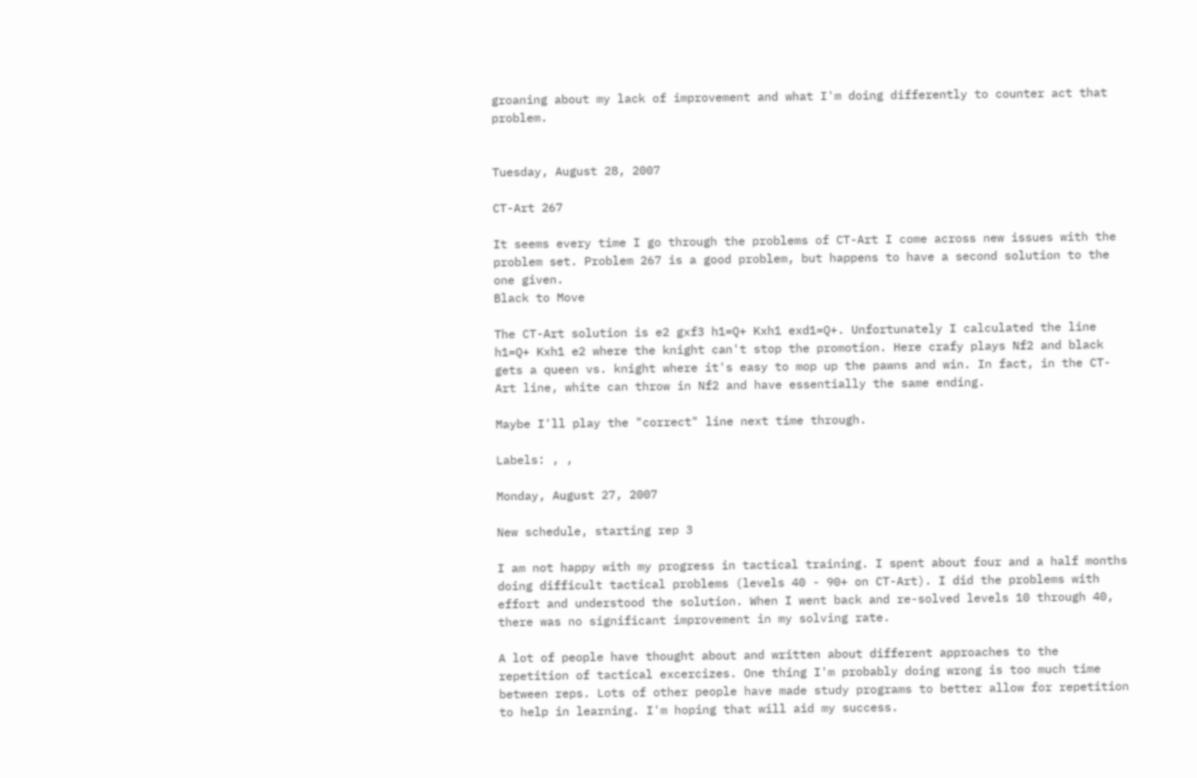groaning about my lack of improvement and what I'm doing differently to counter act that problem.


Tuesday, August 28, 2007

CT-Art 267

It seems every time I go through the problems of CT-Art I come across new issues with the problem set. Problem 267 is a good problem, but happens to have a second solution to the one given.
Black to Move

The CT-Art solution is e2 gxf3 h1=Q+ Kxh1 exd1=Q+. Unfortunately I calculated the line h1=Q+ Kxh1 e2 where the knight can't stop the promotion. Here crafy plays Nf2 and black gets a queen vs. knight where it's easy to mop up the pawns and win. In fact, in the CT-Art line, white can throw in Nf2 and have essentially the same ending.

Maybe I'll play the "correct" line next time through.

Labels: , ,

Monday, August 27, 2007

New schedule, starting rep 3

I am not happy with my progress in tactical training. I spent about four and a half months doing difficult tactical problems (levels 40 - 90+ on CT-Art). I did the problems with effort and understood the solution. When I went back and re-solved levels 10 through 40, there was no significant improvement in my solving rate.

A lot of people have thought about and written about different approaches to the repetition of tactical excercizes. One thing I'm probably doing wrong is too much time between reps. Lots of other people have made study programs to better allow for repetition to help in learning. I'm hoping that will aid my success.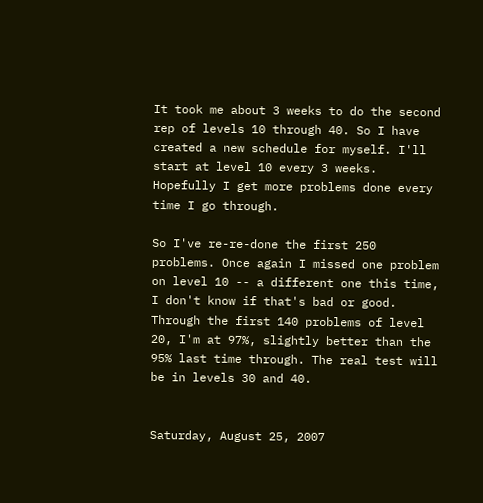It took me about 3 weeks to do the second rep of levels 10 through 40. So I have created a new schedule for myself. I'll start at level 10 every 3 weeks. Hopefully I get more problems done every time I go through.

So I've re-re-done the first 250 problems. Once again I missed one problem on level 10 -- a different one this time, I don't know if that's bad or good. Through the first 140 problems of level 20, I'm at 97%, slightly better than the 95% last time through. The real test will be in levels 30 and 40.


Saturday, August 25, 2007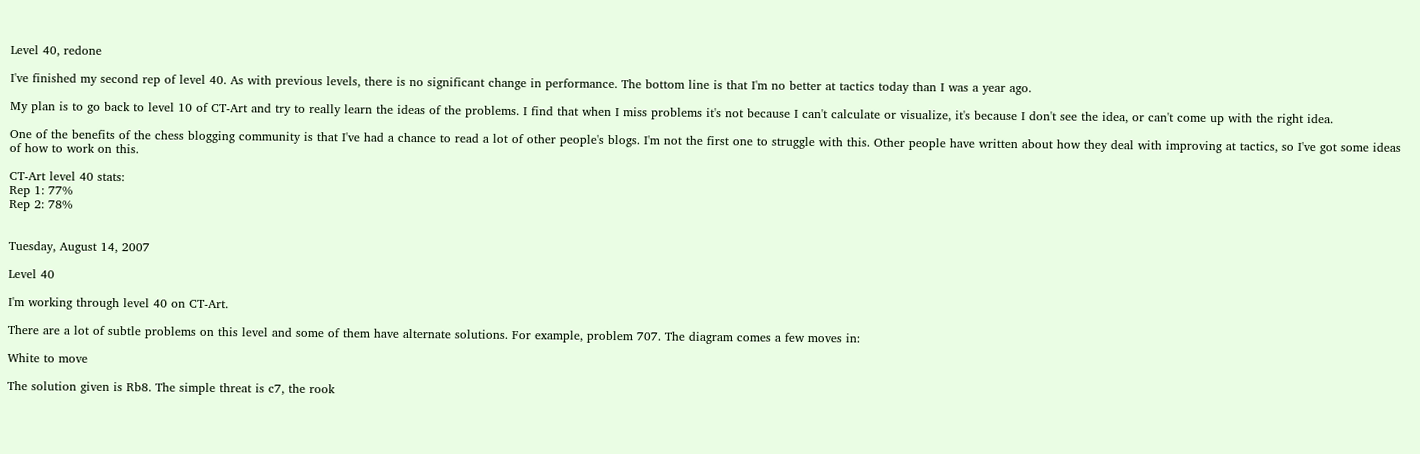Level 40, redone

I've finished my second rep of level 40. As with previous levels, there is no significant change in performance. The bottom line is that I'm no better at tactics today than I was a year ago.

My plan is to go back to level 10 of CT-Art and try to really learn the ideas of the problems. I find that when I miss problems it's not because I can't calculate or visualize, it's because I don't see the idea, or can't come up with the right idea.

One of the benefits of the chess blogging community is that I've had a chance to read a lot of other people's blogs. I'm not the first one to struggle with this. Other people have written about how they deal with improving at tactics, so I've got some ideas of how to work on this.

CT-Art level 40 stats:
Rep 1: 77%
Rep 2: 78%


Tuesday, August 14, 2007

Level 40

I'm working through level 40 on CT-Art.

There are a lot of subtle problems on this level and some of them have alternate solutions. For example, problem 707. The diagram comes a few moves in:

White to move

The solution given is Rb8. The simple threat is c7, the rook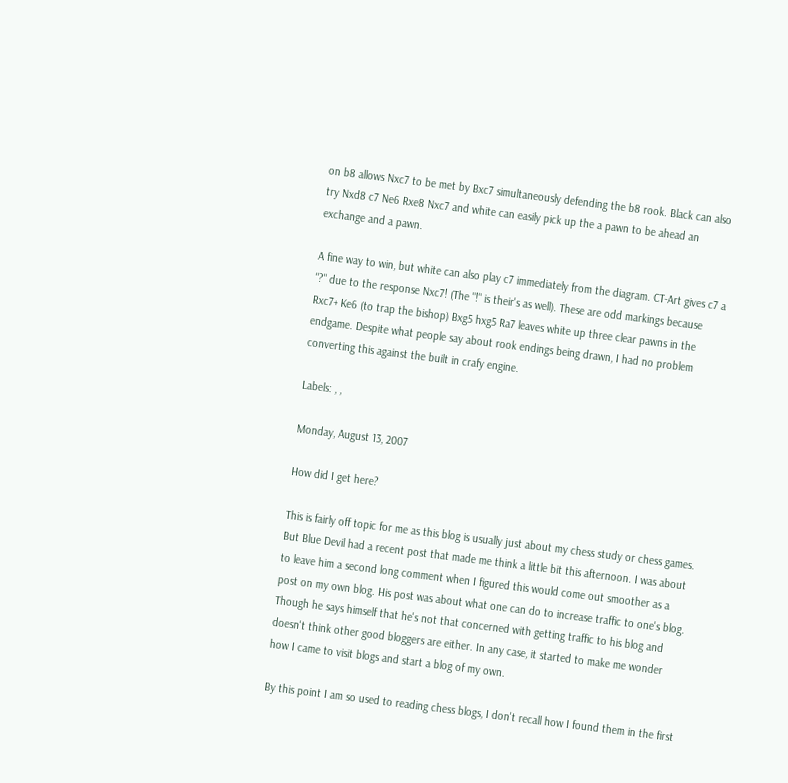on b8 allows Nxc7 to be met by Bxc7 simultaneously defending the b8 rook. Black can also try Nxd8 c7 Ne6 Rxe8 Nxc7 and white can easily pick up the a pawn to be ahead an exchange and a pawn.

A fine way to win, but white can also play c7 immediately from the diagram. CT-Art gives c7 a "?" due to the response Nxc7! (The "!" is their's as well). These are odd markings because Rxc7+ Ke6 (to trap the bishop) Bxg5 hxg5 Ra7 leaves white up three clear pawns in the endgame. Despite what people say about rook endings being drawn, I had no problem converting this against the built in crafy engine.

Labels: , ,

Monday, August 13, 2007

How did I get here?

This is fairly off topic for me as this blog is usually just about my chess study or chess games. But Blue Devil had a recent post that made me think a little bit this afternoon. I was about to leave him a second long comment when I figured this would come out smoother as a post on my own blog. His post was about what one can do to increase traffic to one's blog. Though he says himself that he's not that concerned with getting traffic to his blog and doesn't think other good bloggers are either. In any case, it started to make me wonder how I came to visit blogs and start a blog of my own.

By this point I am so used to reading chess blogs, I don't recall how I found them in the first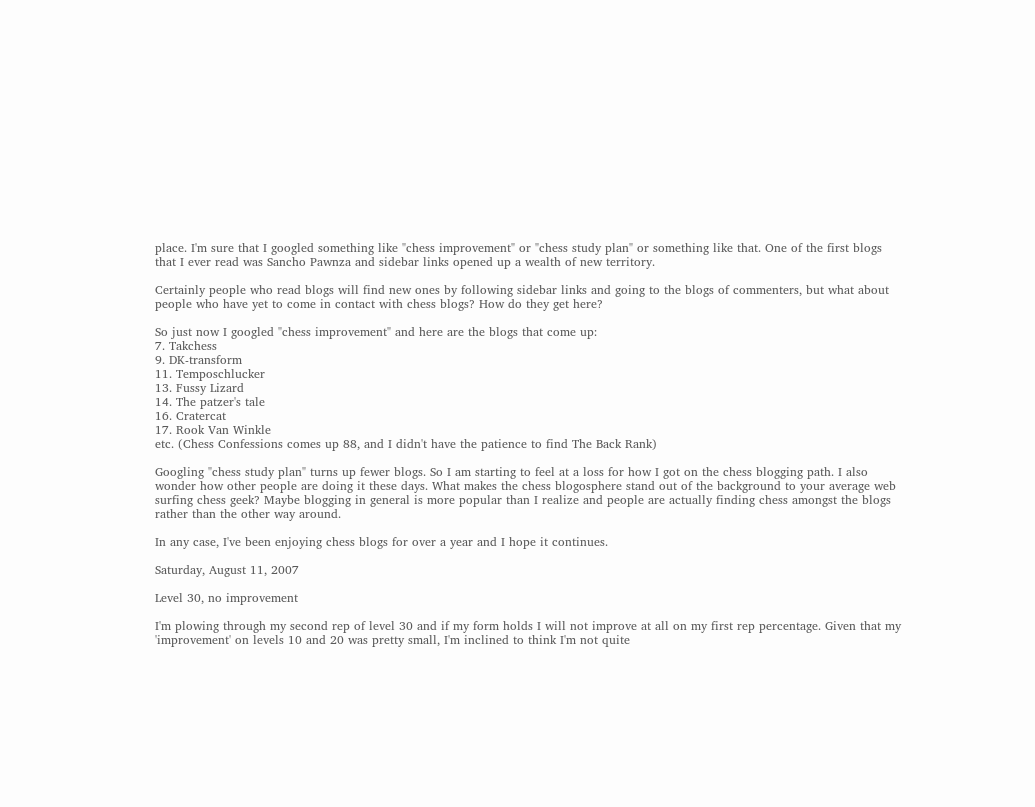place. I'm sure that I googled something like "chess improvement" or "chess study plan" or something like that. One of the first blogs that I ever read was Sancho Pawnza and sidebar links opened up a wealth of new territory.

Certainly people who read blogs will find new ones by following sidebar links and going to the blogs of commenters, but what about people who have yet to come in contact with chess blogs? How do they get here?

So just now I googled "chess improvement" and here are the blogs that come up:
7. Takchess
9. DK-transform
11. Temposchlucker
13. Fussy Lizard
14. The patzer's tale
16. Cratercat
17. Rook Van Winkle
etc. (Chess Confessions comes up 88, and I didn't have the patience to find The Back Rank)

Googling "chess study plan" turns up fewer blogs. So I am starting to feel at a loss for how I got on the chess blogging path. I also wonder how other people are doing it these days. What makes the chess blogosphere stand out of the background to your average web surfing chess geek? Maybe blogging in general is more popular than I realize and people are actually finding chess amongst the blogs rather than the other way around.

In any case, I've been enjoying chess blogs for over a year and I hope it continues.

Saturday, August 11, 2007

Level 30, no improvement

I'm plowing through my second rep of level 30 and if my form holds I will not improve at all on my first rep percentage. Given that my 'improvement' on levels 10 and 20 was pretty small, I'm inclined to think I'm not quite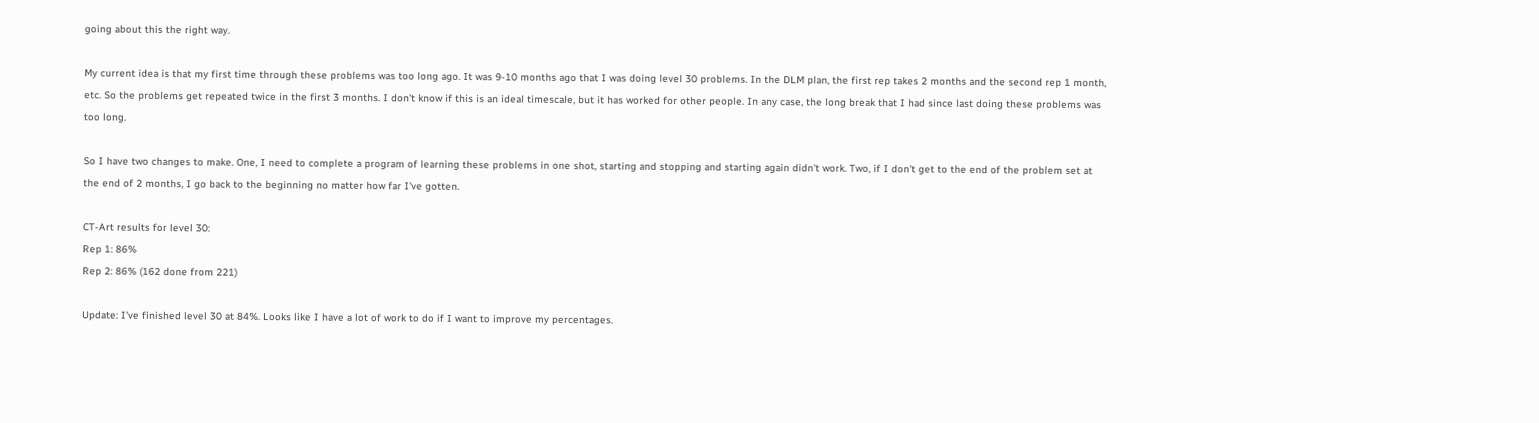going about this the right way.

My current idea is that my first time through these problems was too long ago. It was 9-10 months ago that I was doing level 30 problems. In the DLM plan, the first rep takes 2 months and the second rep 1 month, etc. So the problems get repeated twice in the first 3 months. I don't know if this is an ideal timescale, but it has worked for other people. In any case, the long break that I had since last doing these problems was too long.

So I have two changes to make. One, I need to complete a program of learning these problems in one shot, starting and stopping and starting again didn't work. Two, if I don't get to the end of the problem set at the end of 2 months, I go back to the beginning no matter how far I've gotten.

CT-Art results for level 30:
Rep 1: 86%
Rep 2: 86% (162 done from 221)

Update: I've finished level 30 at 84%. Looks like I have a lot of work to do if I want to improve my percentages.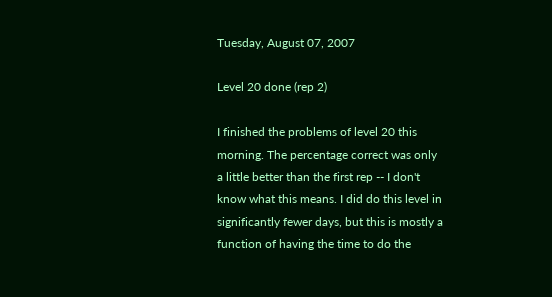Tuesday, August 07, 2007

Level 20 done (rep 2)

I finished the problems of level 20 this morning. The percentage correct was only a little better than the first rep -- I don't know what this means. I did do this level in significantly fewer days, but this is mostly a function of having the time to do the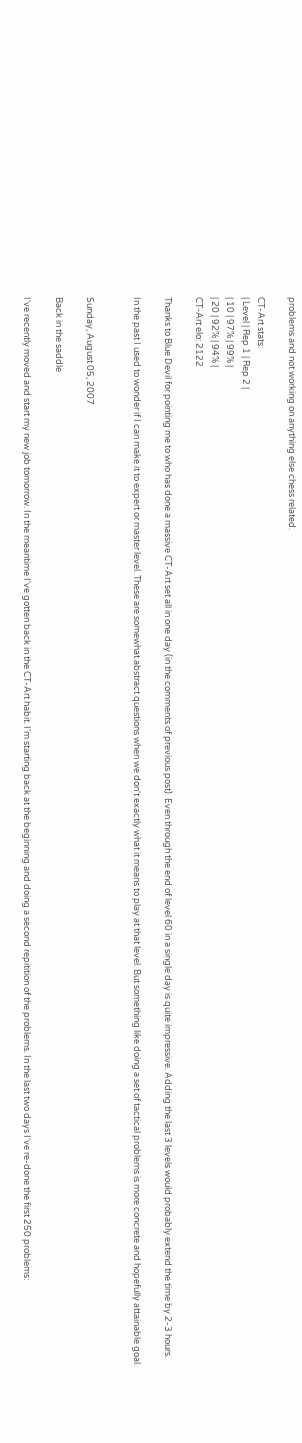problems and not working on anything else chess related.

CT-Art stats:
| Level | Rep 1 | Rep 2 |
| 10 | 97% | 99% |
| 20 | 92% | 94% |
CT-Art elo: 2122

Thanks to Blue Devil for pointing me to who has done a massive CT-Art set all in one day (in the comments of previous post). Even through the end of level 60 in a single day is quite impressive. Adding the last 3 levels would probably extend the time by 2-3 hours.

In the past I used to wonder if I can make it to expert or master level. These are somewhat abstract questions when we don't exactly what it means to play at that level. But something like doing a set of tactical problems is more concrete and hopefully attainable goal.


Sunday, August 05, 2007

Back in the saddle

I've recently moved and start my new job tomorrow. In the meantime I've gotten back in the CT-Art habit. I'm starting back at the beginning and doing a second repitition of the problems. In the last two days I've re-done the first 250 problems: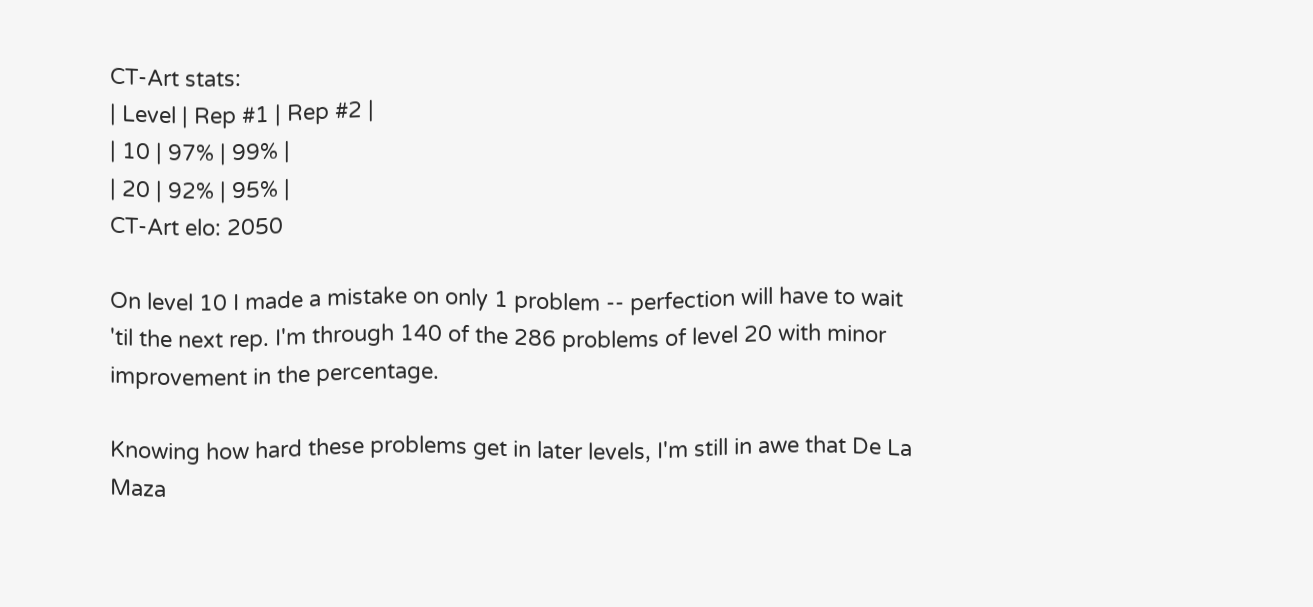CT-Art stats:
| Level | Rep #1 | Rep #2 |
| 10 | 97% | 99% |
| 20 | 92% | 95% |
CT-Art elo: 2050

On level 10 I made a mistake on only 1 problem -- perfection will have to wait 'til the next rep. I'm through 140 of the 286 problems of level 20 with minor improvement in the percentage.

Knowing how hard these problems get in later levels, I'm still in awe that De La Maza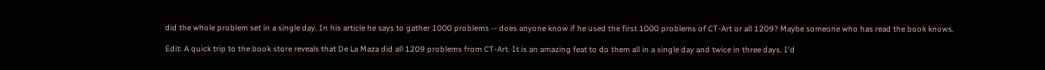did the whole problem set in a single day. In his article he says to gather 1000 problems -- does anyone know if he used the first 1000 problems of CT-Art or all 1209? Maybe someone who has read the book knows.

Edit: A quick trip to the book store reveals that De La Maza did all 1209 problems from CT-Art. It is an amazing feat to do them all in a single day and twice in three days. I'd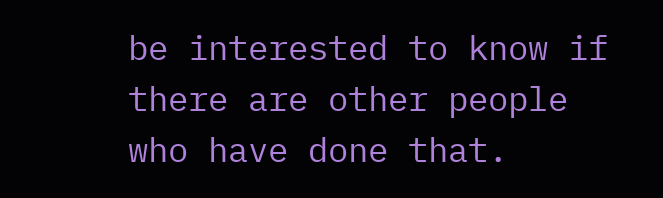be interested to know if there are other people who have done that.